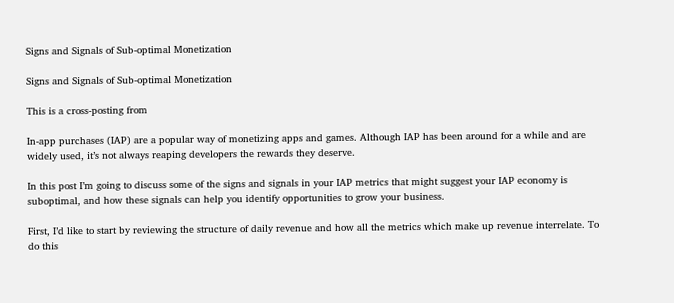Signs and Signals of Sub-optimal Monetization

Signs and Signals of Sub-optimal Monetization

This is a cross-posting from

In-app purchases (IAP) are a popular way of monetizing apps and games. Although IAP has been around for a while and are widely used, it’s not always reaping developers the rewards they deserve.

In this post I’m going to discuss some of the signs and signals in your IAP metrics that might suggest your IAP economy is suboptimal, and how these signals can help you identify opportunities to grow your business.

First, I’d like to start by reviewing the structure of daily revenue and how all the metrics which make up revenue interrelate. To do this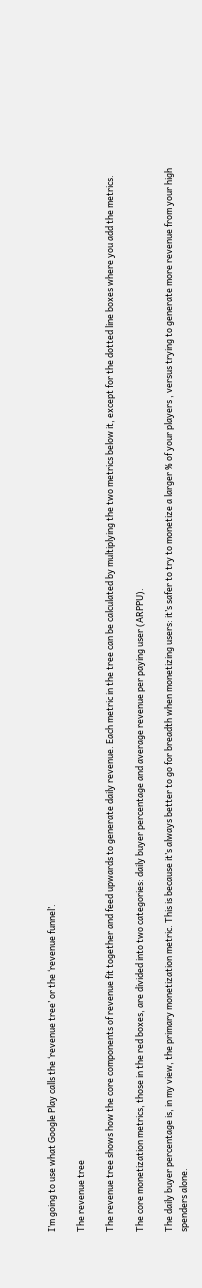I’m going to use what Google Play calls the ‘revenue tree’ or the ‘revenue funnel’.

The revenue tree

The revenue tree shows how the core components of revenue fit together and feed upwards to generate daily revenue. Each metric in the tree can be calculated by multiplying the two metrics below it, except for the dotted line boxes where you add the metrics.

The core monetization metrics, those in the red boxes, are divided into two categories: daily buyer percentage and average revenue per paying user (ARPPU).

The daily buyer percentage is, in my view, the primary monetization metric. This is because it’s always better to go for breadth when monetizing users: it’s safer to try to monetize a larger % of your players , versus trying to generate more revenue from your high spenders alone.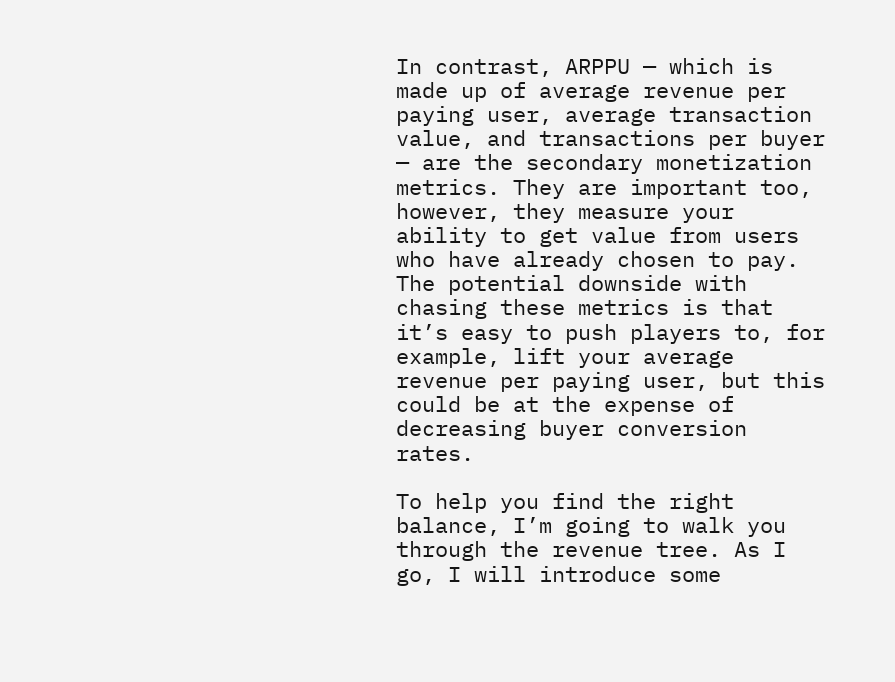In contrast, ARPPU — which is made up of average revenue per paying user, average transaction value, and transactions per buyer — are the secondary monetization metrics. They are important too, however, they measure your ability to get value from users who have already chosen to pay. The potential downside with chasing these metrics is that it’s easy to push players to, for example, lift your average revenue per paying user, but this could be at the expense of decreasing buyer conversion rates.

To help you find the right balance, I’m going to walk you through the revenue tree. As I go, I will introduce some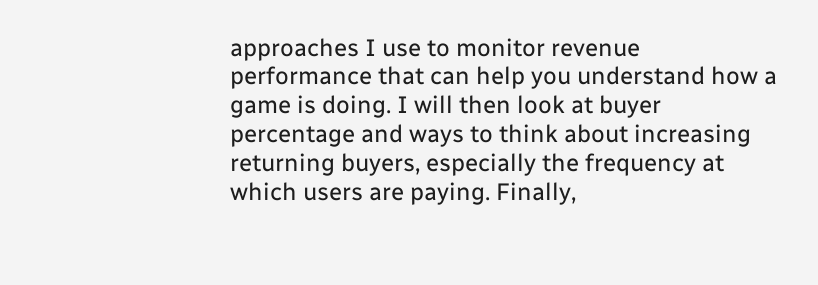approaches I use to monitor revenue performance that can help you understand how a game is doing. I will then look at buyer percentage and ways to think about increasing returning buyers, especially the frequency at which users are paying. Finally,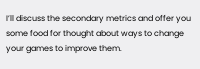I’ll discuss the secondary metrics and offer you some food for thought about ways to change your games to improve them.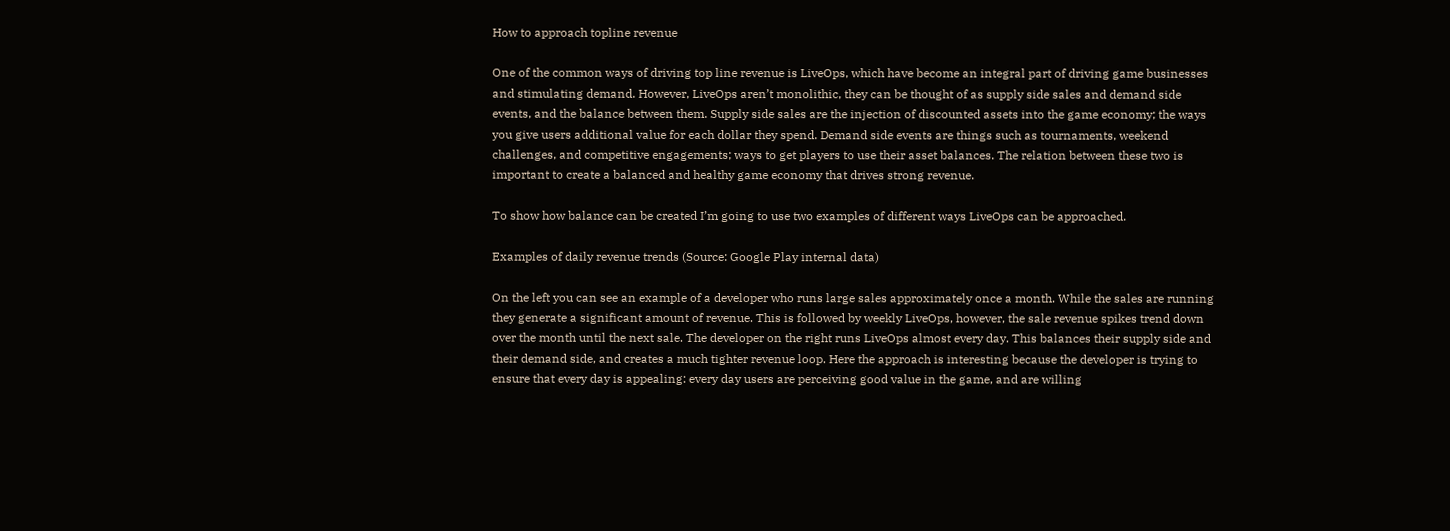How to approach topline revenue

One of the common ways of driving top line revenue is LiveOps, which have become an integral part of driving game businesses and stimulating demand. However, LiveOps aren’t monolithic, they can be thought of as supply side sales and demand side events, and the balance between them. Supply side sales are the injection of discounted assets into the game economy; the ways you give users additional value for each dollar they spend. Demand side events are things such as tournaments, weekend challenges, and competitive engagements; ways to get players to use their asset balances. The relation between these two is important to create a balanced and healthy game economy that drives strong revenue.

To show how balance can be created I’m going to use two examples of different ways LiveOps can be approached.

Examples of daily revenue trends (Source: Google Play internal data)

On the left you can see an example of a developer who runs large sales approximately once a month. While the sales are running they generate a significant amount of revenue. This is followed by weekly LiveOps, however, the sale revenue spikes trend down over the month until the next sale. The developer on the right runs LiveOps almost every day. This balances their supply side and their demand side, and creates a much tighter revenue loop. Here the approach is interesting because the developer is trying to ensure that every day is appealing: every day users are perceiving good value in the game, and are willing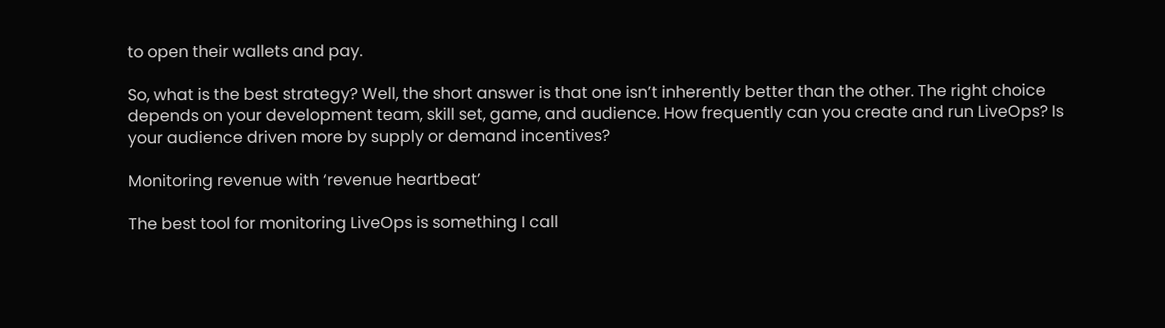to open their wallets and pay.

So, what is the best strategy? Well, the short answer is that one isn’t inherently better than the other. The right choice depends on your development team, skill set, game, and audience. How frequently can you create and run LiveOps? Is your audience driven more by supply or demand incentives?

Monitoring revenue with ‘revenue heartbeat’

The best tool for monitoring LiveOps is something I call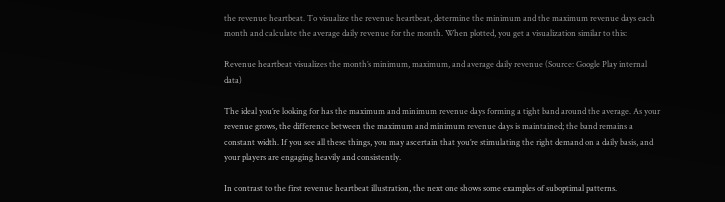the revenue heartbeat. To visualize the revenue heartbeat, determine the minimum and the maximum revenue days each month and calculate the average daily revenue for the month. When plotted, you get a visualization similar to this:

Revenue heartbeat visualizes the month’s minimum, maximum, and average daily revenue (Source: Google Play internal data)

The ideal you’re looking for has the maximum and minimum revenue days forming a tight band around the average. As your revenue grows, the difference between the maximum and minimum revenue days is maintained; the band remains a constant width. If you see all these things, you may ascertain that you’re stimulating the right demand on a daily basis, and your players are engaging heavily and consistently.

In contrast to the first revenue heartbeat illustration, the next one shows some examples of suboptimal patterns.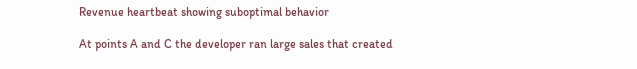Revenue heartbeat showing suboptimal behavior

At points A and C the developer ran large sales that created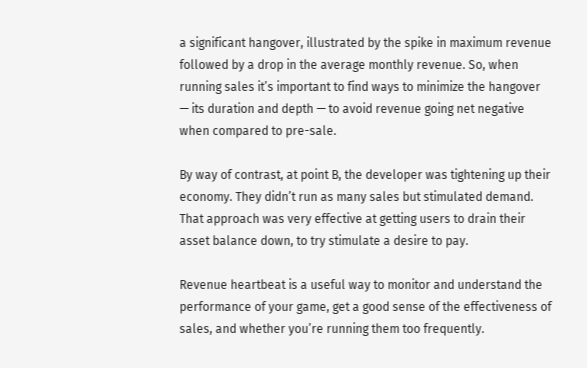a significant hangover, illustrated by the spike in maximum revenue followed by a drop in the average monthly revenue. So, when running sales it’s important to find ways to minimize the hangover — its duration and depth — to avoid revenue going net negative when compared to pre-sale.

By way of contrast, at point B, the developer was tightening up their economy. They didn’t run as many sales but stimulated demand. That approach was very effective at getting users to drain their asset balance down, to try stimulate a desire to pay.

Revenue heartbeat is a useful way to monitor and understand the performance of your game, get a good sense of the effectiveness of sales, and whether you’re running them too frequently.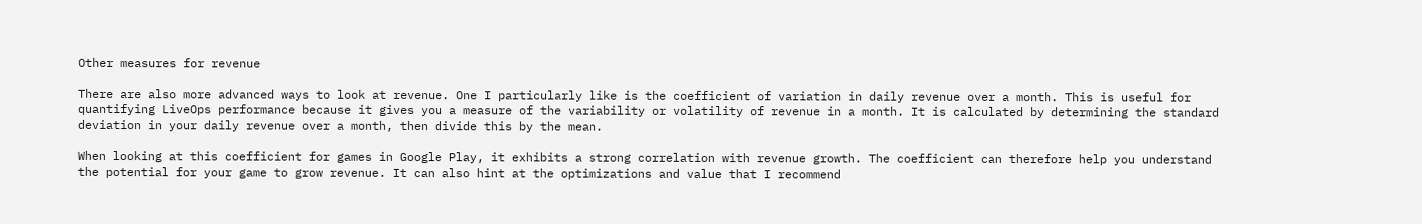Other measures for revenue

There are also more advanced ways to look at revenue. One I particularly like is the coefficient of variation in daily revenue over a month. This is useful for quantifying LiveOps performance because it gives you a measure of the variability or volatility of revenue in a month. It is calculated by determining the standard deviation in your daily revenue over a month, then divide this by the mean.

When looking at this coefficient for games in Google Play, it exhibits a strong correlation with revenue growth. The coefficient can therefore help you understand the potential for your game to grow revenue. It can also hint at the optimizations and value that I recommend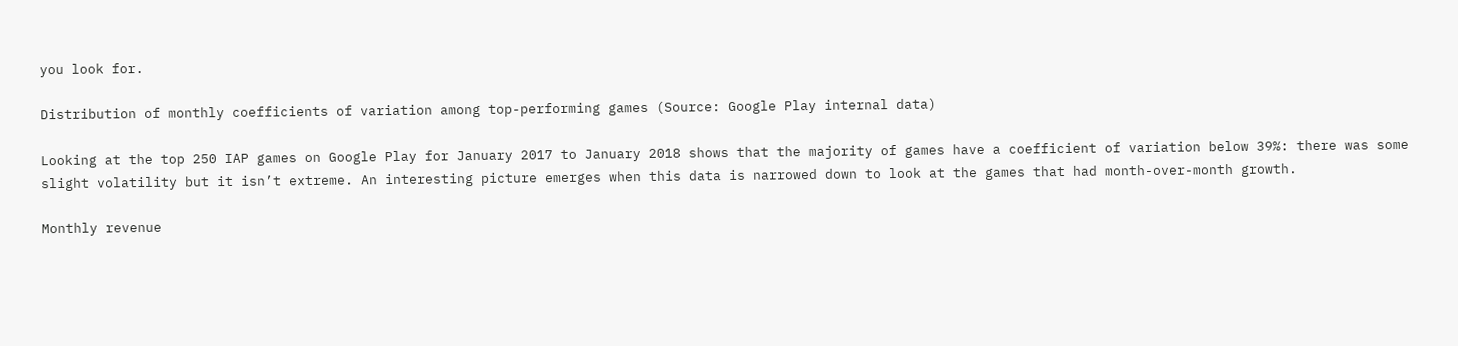you look for.

Distribution of monthly coefficients of variation among top-performing games (Source: Google Play internal data)

Looking at the top 250 IAP games on Google Play for January 2017 to January 2018 shows that the majority of games have a coefficient of variation below 39%: there was some slight volatility but it isn’t extreme. An interesting picture emerges when this data is narrowed down to look at the games that had month-over-month growth.

Monthly revenue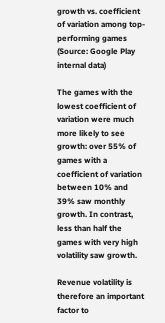growth vs. coefficient of variation among top-performing games (Source: Google Play internal data)

The games with the lowest coefficient of variation were much more likely to see growth: over 55% of games with a coefficient of variation between 10% and 39% saw monthly growth. In contrast, less than half the games with very high volatility saw growth.

Revenue volatility is therefore an important factor to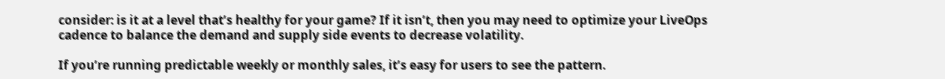consider: is it at a level that’s healthy for your game? If it isn’t, then you may need to optimize your LiveOps cadence to balance the demand and supply side events to decrease volatility.

If you’re running predictable weekly or monthly sales, it’s easy for users to see the pattern.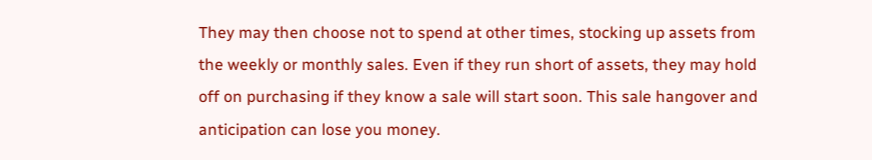They may then choose not to spend at other times, stocking up assets from the weekly or monthly sales. Even if they run short of assets, they may hold off on purchasing if they know a sale will start soon. This sale hangover and anticipation can lose you money.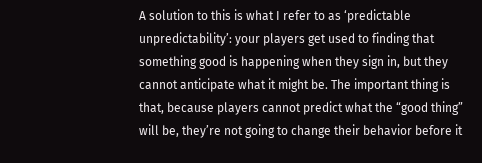A solution to this is what I refer to as ‘predictable unpredictability’: your players get used to finding that something good is happening when they sign in, but they cannot anticipate what it might be. The important thing is that, because players cannot predict what the “good thing” will be, they’re not going to change their behavior before it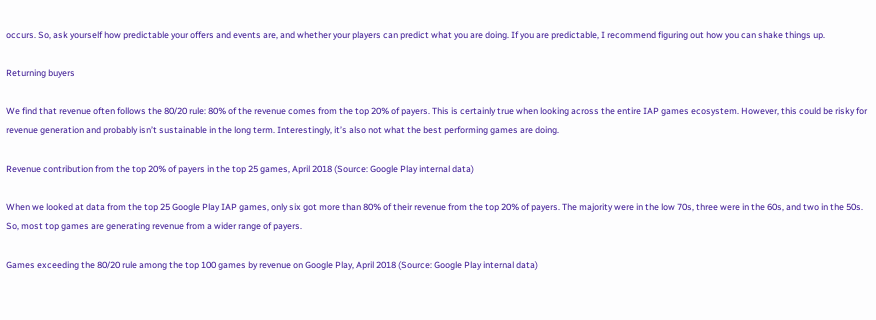occurs. So, ask yourself how predictable your offers and events are, and whether your players can predict what you are doing. If you are predictable, I recommend figuring out how you can shake things up.

Returning buyers

We find that revenue often follows the 80/20 rule: 80% of the revenue comes from the top 20% of payers. This is certainly true when looking across the entire IAP games ecosystem. However, this could be risky for revenue generation and probably isn’t sustainable in the long term. Interestingly, it’s also not what the best performing games are doing.

Revenue contribution from the top 20% of payers in the top 25 games, April 2018 (Source: Google Play internal data)

When we looked at data from the top 25 Google Play IAP games, only six got more than 80% of their revenue from the top 20% of payers. The majority were in the low 70s, three were in the 60s, and two in the 50s. So, most top games are generating revenue from a wider range of payers.

Games exceeding the 80/20 rule among the top 100 games by revenue on Google Play, April 2018 (Source: Google Play internal data)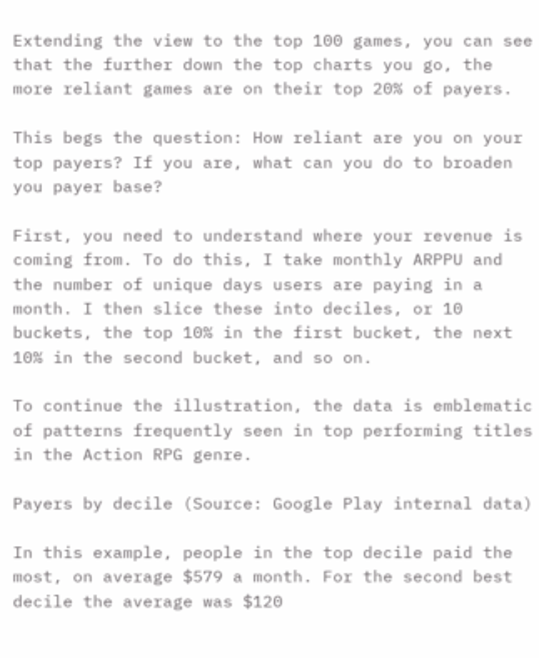Extending the view to the top 100 games, you can see that the further down the top charts you go, the more reliant games are on their top 20% of payers.

This begs the question: How reliant are you on your top payers? If you are, what can you do to broaden you payer base?

First, you need to understand where your revenue is coming from. To do this, I take monthly ARPPU and the number of unique days users are paying in a month. I then slice these into deciles, or 10 buckets, the top 10% in the first bucket, the next 10% in the second bucket, and so on.

To continue the illustration, the data is emblematic of patterns frequently seen in top performing titles in the Action RPG genre.

Payers by decile (Source: Google Play internal data)

In this example, people in the top decile paid the most, on average $579 a month. For the second best decile the average was $120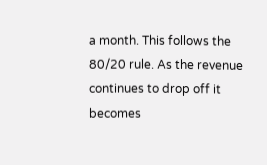a month. This follows the 80/20 rule. As the revenue continues to drop off it becomes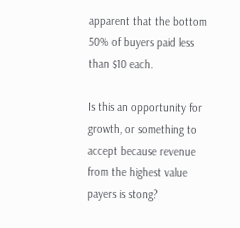apparent that the bottom 50% of buyers paid less than $10 each.

Is this an opportunity for growth, or something to accept because revenue from the highest value payers is stong?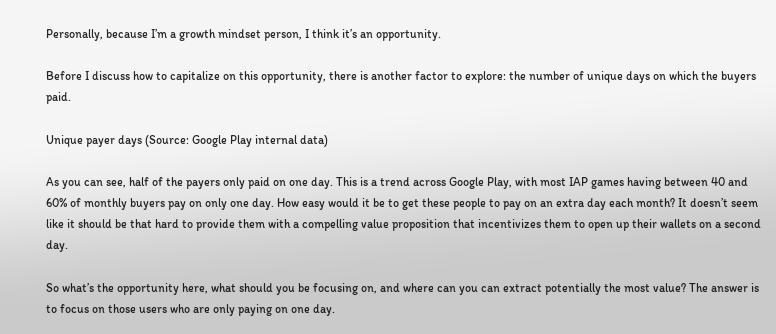Personally, because I’m a growth mindset person, I think it’s an opportunity.

Before I discuss how to capitalize on this opportunity, there is another factor to explore: the number of unique days on which the buyers paid.

Unique payer days (Source: Google Play internal data)

As you can see, half of the payers only paid on one day. This is a trend across Google Play, with most IAP games having between 40 and 60% of monthly buyers pay on only one day. How easy would it be to get these people to pay on an extra day each month? It doesn’t seem like it should be that hard to provide them with a compelling value proposition that incentivizes them to open up their wallets on a second day.

So what’s the opportunity here, what should you be focusing on, and where can you can extract potentially the most value? The answer is to focus on those users who are only paying on one day.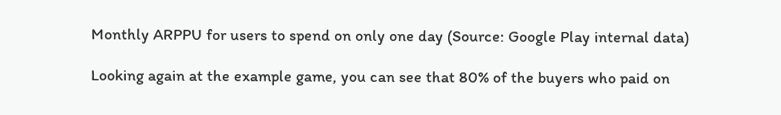Monthly ARPPU for users to spend on only one day (Source: Google Play internal data)

Looking again at the example game, you can see that 80% of the buyers who paid on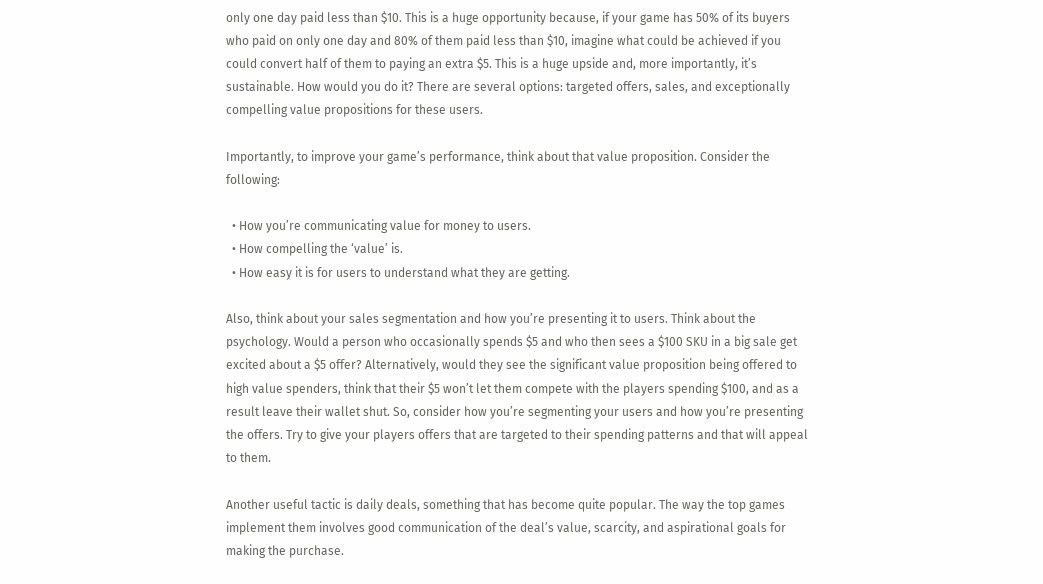only one day paid less than $10. This is a huge opportunity because, if your game has 50% of its buyers who paid on only one day and 80% of them paid less than $10, imagine what could be achieved if you could convert half of them to paying an extra $5. This is a huge upside and, more importantly, it’s sustainable. How would you do it? There are several options: targeted offers, sales, and exceptionally compelling value propositions for these users.

Importantly, to improve your game’s performance, think about that value proposition. Consider the following:

  • How you’re communicating value for money to users.
  • How compelling the ‘value’ is.
  • How easy it is for users to understand what they are getting.

Also, think about your sales segmentation and how you’re presenting it to users. Think about the psychology. Would a person who occasionally spends $5 and who then sees a $100 SKU in a big sale get excited about a $5 offer? Alternatively, would they see the significant value proposition being offered to high value spenders, think that their $5 won’t let them compete with the players spending $100, and as a result leave their wallet shut. So, consider how you’re segmenting your users and how you’re presenting the offers. Try to give your players offers that are targeted to their spending patterns and that will appeal to them.

Another useful tactic is daily deals, something that has become quite popular. The way the top games implement them involves good communication of the deal’s value, scarcity, and aspirational goals for making the purchase.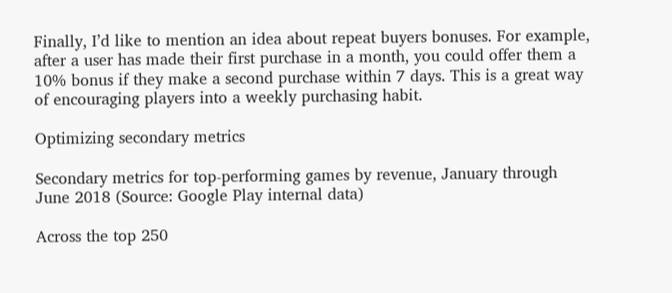Finally, I’d like to mention an idea about repeat buyers bonuses. For example, after a user has made their first purchase in a month, you could offer them a 10% bonus if they make a second purchase within 7 days. This is a great way of encouraging players into a weekly purchasing habit.

Optimizing secondary metrics

Secondary metrics for top-performing games by revenue, January through June 2018 (Source: Google Play internal data)

Across the top 250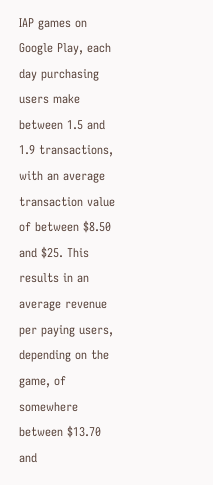IAP games on Google Play, each day purchasing users make between 1.5 and 1.9 transactions, with an average transaction value of between $8.50 and $25. This results in an average revenue per paying users, depending on the game, of somewhere between $13.70 and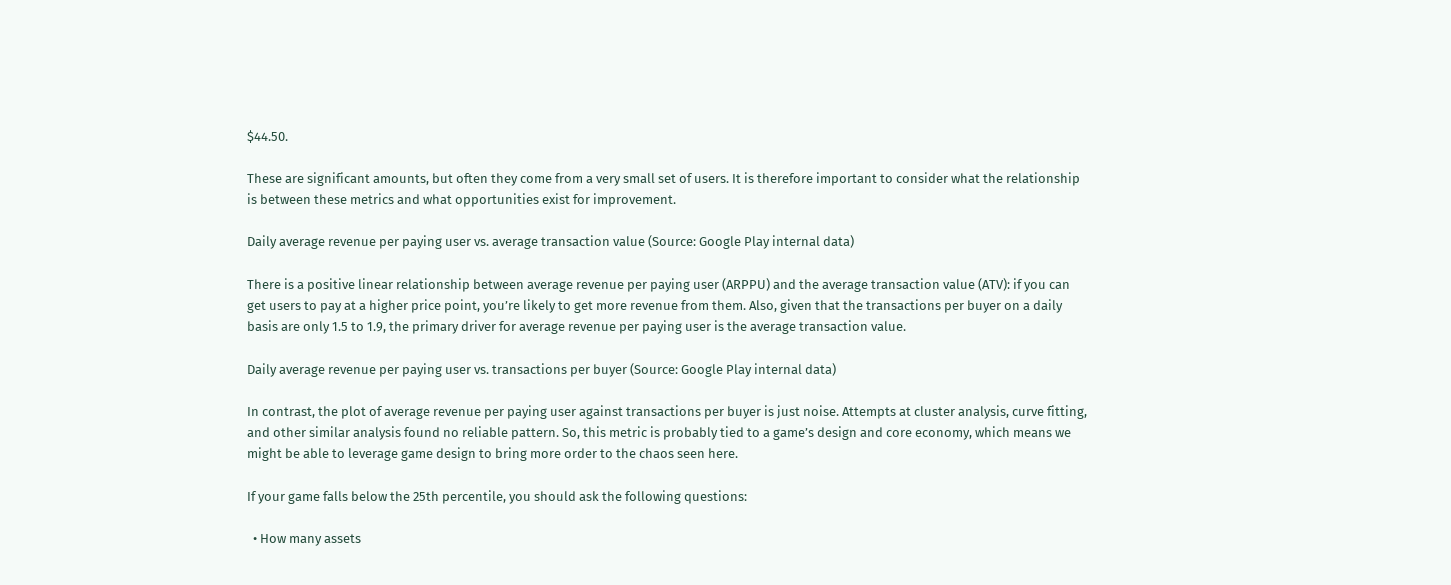$44.50.

These are significant amounts, but often they come from a very small set of users. It is therefore important to consider what the relationship is between these metrics and what opportunities exist for improvement.

Daily average revenue per paying user vs. average transaction value (Source: Google Play internal data)

There is a positive linear relationship between average revenue per paying user (ARPPU) and the average transaction value (ATV): if you can get users to pay at a higher price point, you’re likely to get more revenue from them. Also, given that the transactions per buyer on a daily basis are only 1.5 to 1.9, the primary driver for average revenue per paying user is the average transaction value.

Daily average revenue per paying user vs. transactions per buyer (Source: Google Play internal data)

In contrast, the plot of average revenue per paying user against transactions per buyer is just noise. Attempts at cluster analysis, curve fitting, and other similar analysis found no reliable pattern. So, this metric is probably tied to a game’s design and core economy, which means we might be able to leverage game design to bring more order to the chaos seen here.

If your game falls below the 25th percentile, you should ask the following questions:

  • How many assets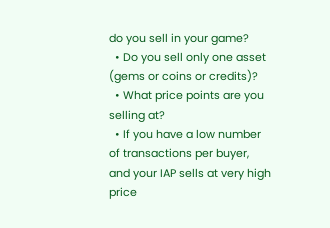do you sell in your game?
  • Do you sell only one asset (gems or coins or credits)?
  • What price points are you selling at?
  • If you have a low number of transactions per buyer, and your IAP sells at very high price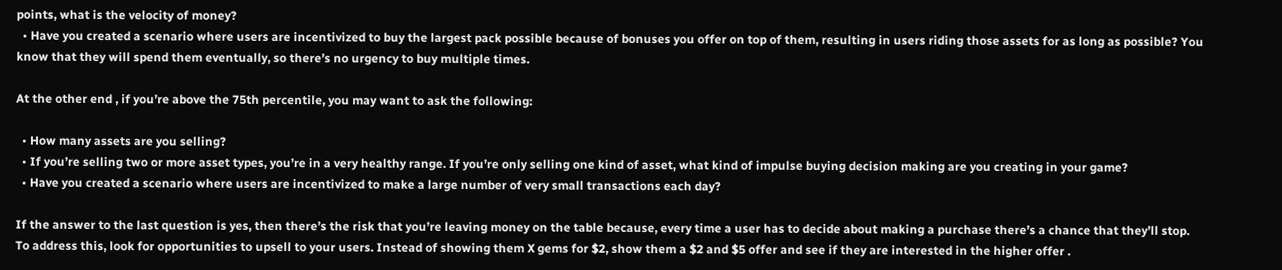points, what is the velocity of money?
  • Have you created a scenario where users are incentivized to buy the largest pack possible because of bonuses you offer on top of them, resulting in users riding those assets for as long as possible? You know that they will spend them eventually, so there’s no urgency to buy multiple times.

At the other end , if you’re above the 75th percentile, you may want to ask the following:

  • How many assets are you selling?
  • If you’re selling two or more asset types, you’re in a very healthy range. If you’re only selling one kind of asset, what kind of impulse buying decision making are you creating in your game?
  • Have you created a scenario where users are incentivized to make a large number of very small transactions each day?

If the answer to the last question is yes, then there’s the risk that you’re leaving money on the table because, every time a user has to decide about making a purchase there’s a chance that they’ll stop. To address this, look for opportunities to upsell to your users. Instead of showing them X gems for $2, show them a $2 and $5 offer and see if they are interested in the higher offer .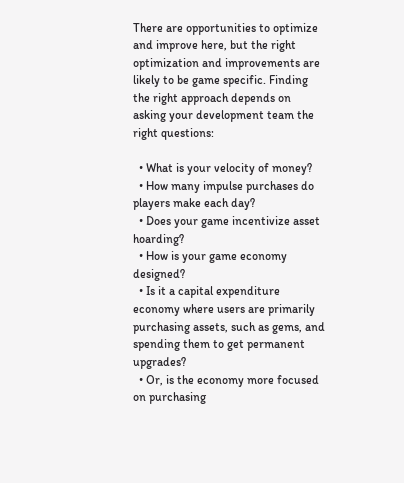There are opportunities to optimize and improve here, but the right optimization and improvements are likely to be game specific. Finding the right approach depends on asking your development team the right questions:

  • What is your velocity of money?
  • How many impulse purchases do players make each day?
  • Does your game incentivize asset hoarding?
  • How is your game economy designed?
  • Is it a capital expenditure economy where users are primarily purchasing assets, such as gems, and spending them to get permanent upgrades?
  • Or, is the economy more focused on purchasing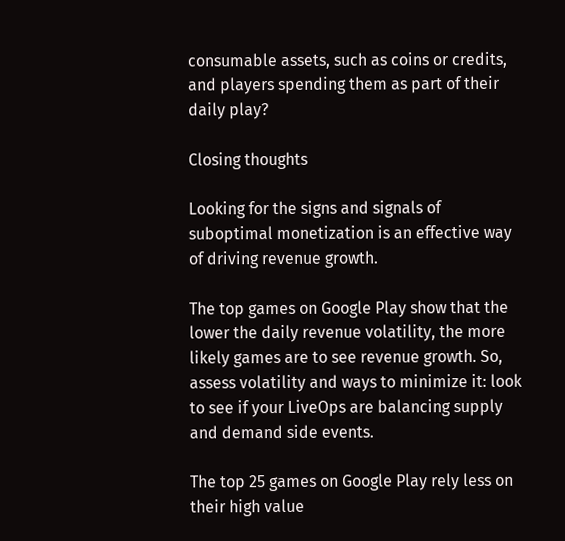consumable assets, such as coins or credits, and players spending them as part of their daily play?

Closing thoughts

Looking for the signs and signals of suboptimal monetization is an effective way of driving revenue growth.

The top games on Google Play show that the lower the daily revenue volatility, the more likely games are to see revenue growth. So, assess volatility and ways to minimize it: look to see if your LiveOps are balancing supply and demand side events.

The top 25 games on Google Play rely less on their high value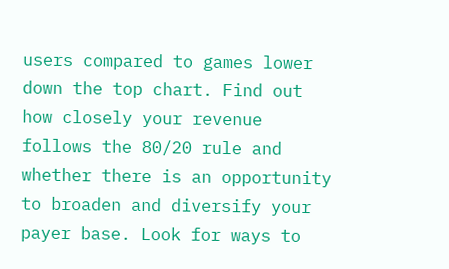users compared to games lower down the top chart. Find out how closely your revenue follows the 80/20 rule and whether there is an opportunity to broaden and diversify your payer base. Look for ways to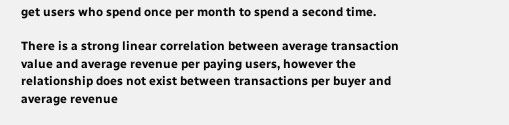get users who spend once per month to spend a second time.

There is a strong linear correlation between average transaction value and average revenue per paying users, however the relationship does not exist between transactions per buyer and average revenue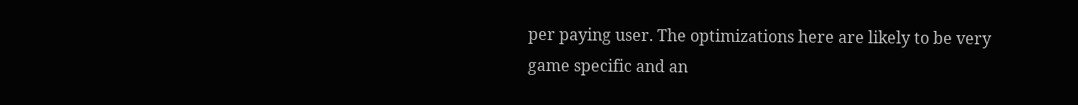per paying user. The optimizations here are likely to be very game specific and an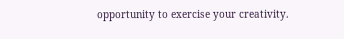opportunity to exercise your creativity.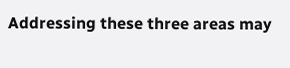Addressing these three areas may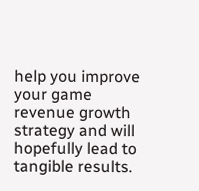help you improve your game revenue growth strategy and will hopefully lead to tangible results.